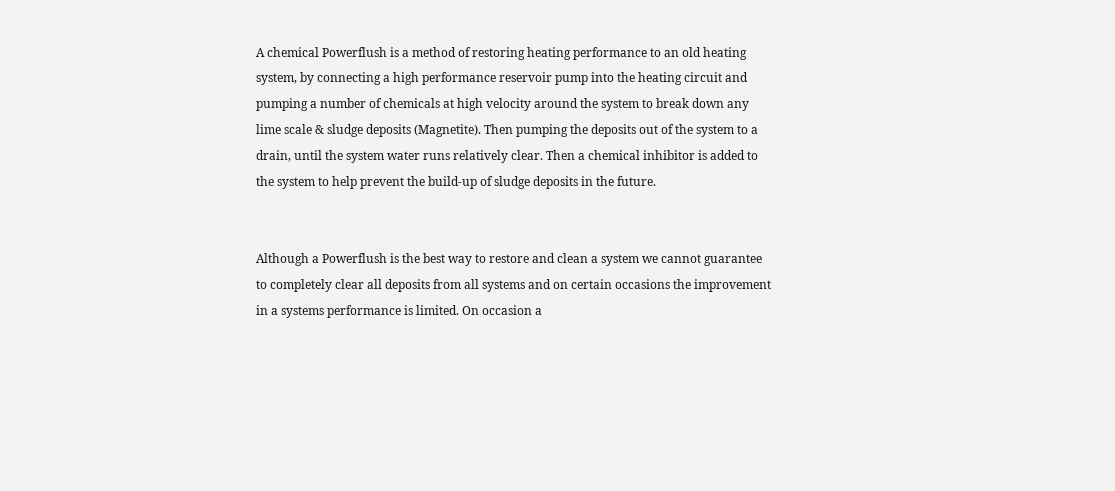A chemical Powerflush is a method of restoring heating performance to an old heating system, by connecting a high performance reservoir pump into the heating circuit and pumping a number of chemicals at high velocity around the system to break down any lime scale & sludge deposits (Magnetite). Then pumping the deposits out of the system to a drain, until the system water runs relatively clear. Then a chemical inhibitor is added to the system to help prevent the build-up of sludge deposits in the future.


Although a Powerflush is the best way to restore and clean a system we cannot guarantee to completely clear all deposits from all systems and on certain occasions the improvement in a systems performance is limited. On occasion a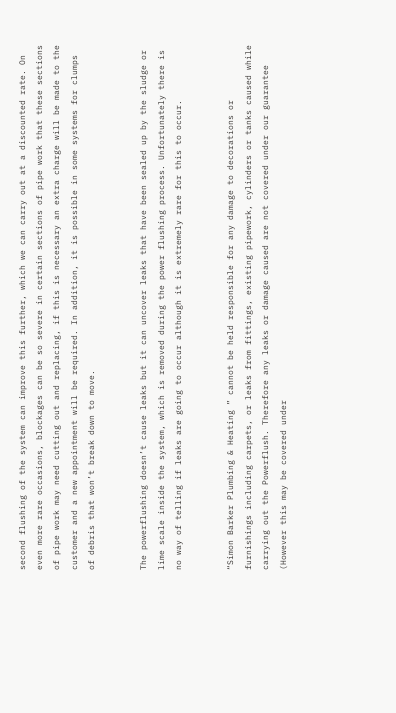second flushing of the system can improve this further, which we can carry out at a discounted rate. On even more rare occasions, blockages can be so severe in certain sections of pipe work that these sections of pipe work may need cutting out and replacing, if this is necessary an extra charge will be made to the customer and a new appointment will be required. In addition, it is possible in some systems for clumps of debris that won’t break down to move.


The powerflushing doesn’t cause leaks but it can uncover leaks that have been sealed up by the sludge or lime scale inside the system, which is removed during the power flushing process. Unfortunately there is no way of telling if leaks are going to occur although it is extremely rare for this to occur.


“Simon Barker Plumbing & Heating ” cannot be held responsible for any damage to decorations or furnishings including carpets, or leaks from fittings, existing pipework, cylinders or tanks caused while carrying out the Powerflush. Therefore any leaks or damage caused are not covered under our guarantee (However this may be covered under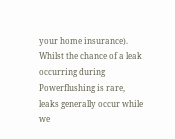your home insurance). Whilst the chance of a leak occurring during Powerflushing is rare, leaks generally occur while we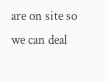are on site so we can deal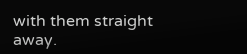with them straight away.